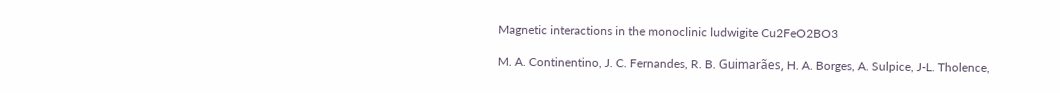Magnetic interactions in the monoclinic ludwigite Cu2FeO2BO3

M. A. Continentino, J. C. Fernandes, R. B. Guimarães, H. A. Borges, A. Sulpice, J-L. Tholence,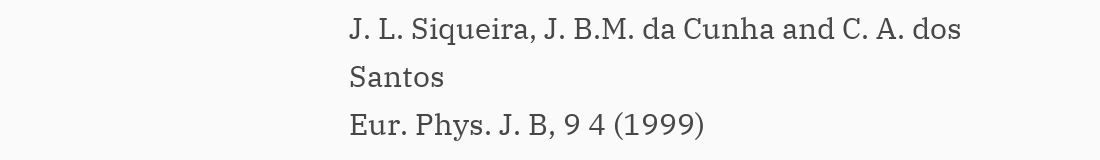J. L. Siqueira, J. B.M. da Cunha and C. A. dos Santos
Eur. Phys. J. B, 9 4 (1999)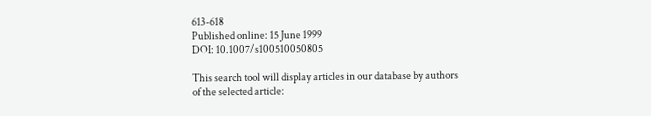613-618
Published online: 15 June 1999
DOI: 10.1007/s100510050805

This search tool will display articles in our database by authors of the selected article: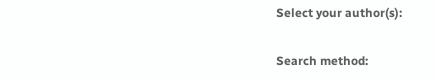Select your author(s):

Search method: